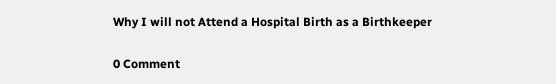Why I will not Attend a Hospital Birth as a Birthkeeper

0 Comment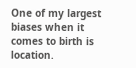One of my largest biases when it comes to birth is location.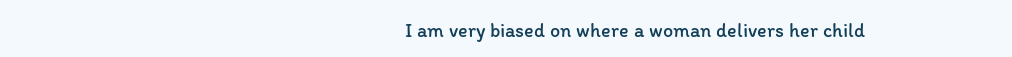I am very biased on where a woman delivers her child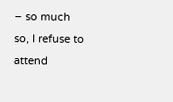– so much so, I refuse to attend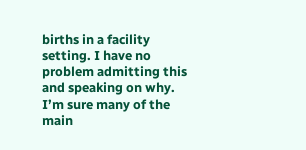births in a facility setting. I have no problem admitting this and speaking on why. I’m sure many of the main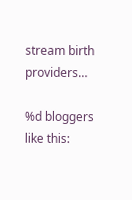stream birth providers…

%d bloggers like this: